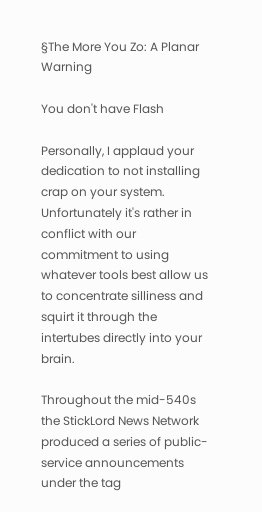§The More You Zo: A Planar Warning

You don't have Flash

Personally, I applaud your dedication to not installing crap on your system. Unfortunately it's rather in conflict with our commitment to using whatever tools best allow us to concentrate silliness and squirt it through the intertubes directly into your brain.

Throughout the mid-540s the StickLord News Network produced a series of public-service announcements under the tag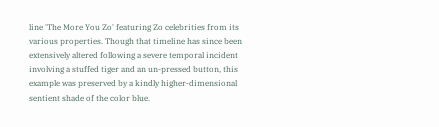line 'The More You Zo' featuring Zo celebrities from its various properties. Though that timeline has since been extensively altered following a severe temporal incident involving a stuffed tiger and an un-pressed button, this example was preserved by a kindly higher-dimensional sentient shade of the color blue.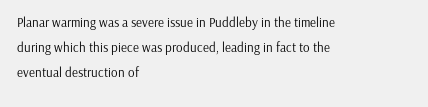Planar warming was a severe issue in Puddleby in the timeline during which this piece was produced, leading in fact to the eventual destruction of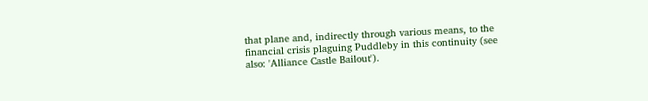that plane and, indirectly through various means, to the financial crisis plaguing Puddleby in this continuity (see also: 'Alliance Castle Bailout').